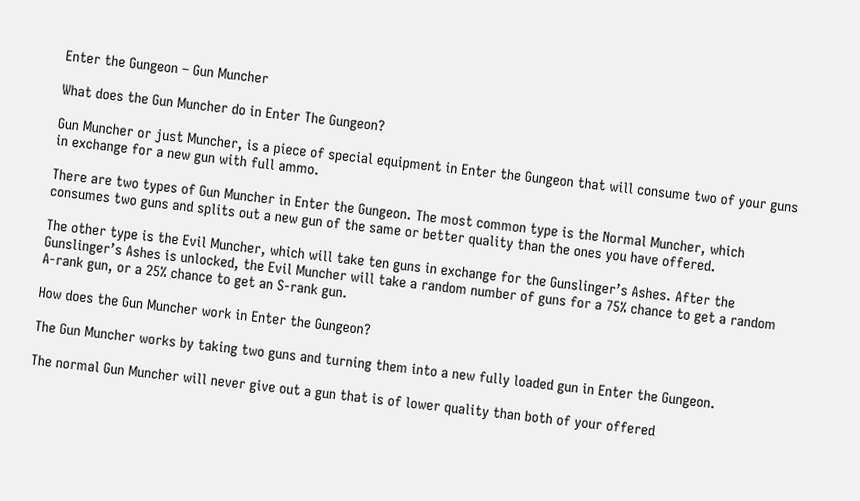Enter the Gungeon – Gun Muncher

What does the Gun Muncher do in Enter The Gungeon?

Gun Muncher or just Muncher, is a piece of special equipment in Enter the Gungeon that will consume two of your guns in exchange for a new gun with full ammo.

There are two types of Gun Muncher in Enter the Gungeon. The most common type is the Normal Muncher, which consumes two guns and splits out a new gun of the same or better quality than the ones you have offered.

The other type is the Evil Muncher, which will take ten guns in exchange for the Gunslinger’s Ashes. After the Gunslinger’s Ashes is unlocked, the Evil Muncher will take a random number of guns for a 75% chance to get a random A-rank gun, or a 25% chance to get an S-rank gun.

How does the Gun Muncher work in Enter the Gungeon?

The Gun Muncher works by taking two guns and turning them into a new fully loaded gun in Enter the Gungeon.

The normal Gun Muncher will never give out a gun that is of lower quality than both of your offered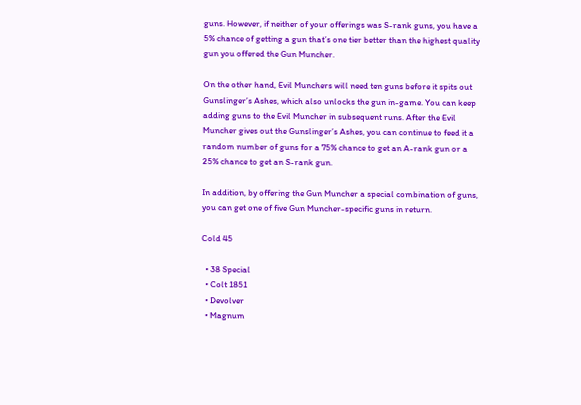guns. However, if neither of your offerings was S-rank guns, you have a 5% chance of getting a gun that’s one tier better than the highest quality gun you offered the Gun Muncher.

On the other hand, Evil Munchers will need ten guns before it spits out Gunslinger’s Ashes, which also unlocks the gun in-game. You can keep adding guns to the Evil Muncher in subsequent runs. After the Evil Muncher gives out the Gunslinger’s Ashes, you can continue to feed it a random number of guns for a 75% chance to get an A-rank gun or a 25% chance to get an S-rank gun.

In addition, by offering the Gun Muncher a special combination of guns, you can get one of five Gun Muncher-specific guns in return.

Cold 45

  • 38 Special
  • Colt 1851
  • Devolver
  • Magnum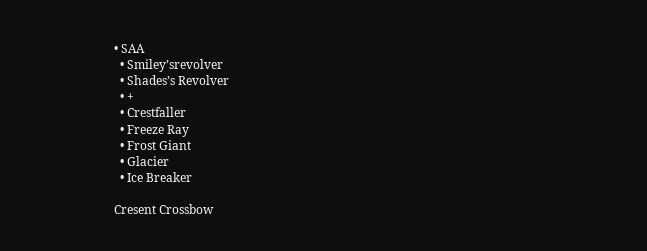• SAA
  • Smiley’srevolver
  • Shades’s Revolver
  • +
  • Crestfaller
  • Freeze Ray
  • Frost Giant
  • Glacier
  • Ice Breaker

Cresent Crossbow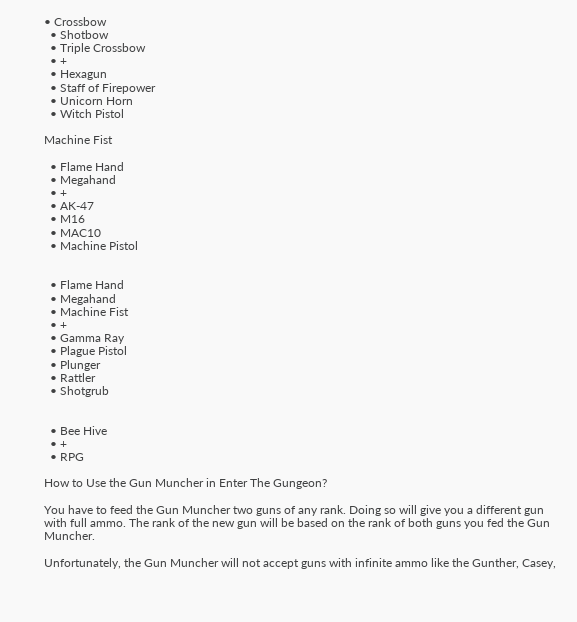• Crossbow
  • Shotbow
  • Triple Crossbow
  • +
  • Hexagun
  • Staff of Firepower
  • Unicorn Horn
  • Witch Pistol

Machine Fist

  • Flame Hand
  • Megahand
  • +
  • AK-47
  • M16
  • MAC10
  • Machine Pistol


  • Flame Hand
  • Megahand
  • Machine Fist
  • +
  • Gamma Ray
  • Plague Pistol
  • Plunger
  • Rattler
  • Shotgrub


  • Bee Hive
  • +
  • RPG

How to Use the Gun Muncher in Enter The Gungeon?

You have to feed the Gun Muncher two guns of any rank. Doing so will give you a different gun with full ammo. The rank of the new gun will be based on the rank of both guns you fed the Gun Muncher.

Unfortunately, the Gun Muncher will not accept guns with infinite ammo like the Gunther, Casey,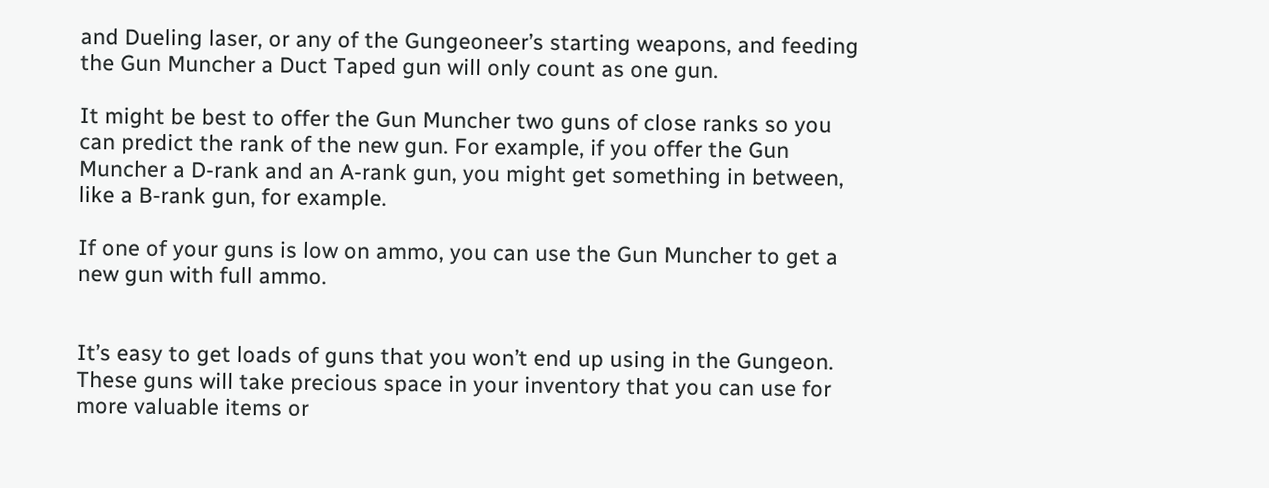and Dueling laser, or any of the Gungeoneer’s starting weapons, and feeding the Gun Muncher a Duct Taped gun will only count as one gun.

It might be best to offer the Gun Muncher two guns of close ranks so you can predict the rank of the new gun. For example, if you offer the Gun Muncher a D-rank and an A-rank gun, you might get something in between, like a B-rank gun, for example.

If one of your guns is low on ammo, you can use the Gun Muncher to get a new gun with full ammo.


It’s easy to get loads of guns that you won’t end up using in the Gungeon. These guns will take precious space in your inventory that you can use for more valuable items or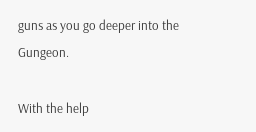guns as you go deeper into the Gungeon.

With the help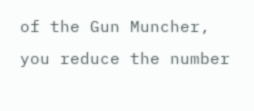of the Gun Muncher, you reduce the number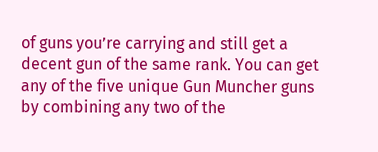of guns you’re carrying and still get a decent gun of the same rank. You can get any of the five unique Gun Muncher guns by combining any two of the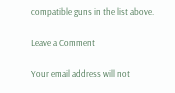compatible guns in the list above.

Leave a Comment

Your email address will not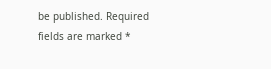be published. Required fields are marked *